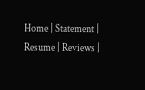Home | Statement | Resume | Reviews |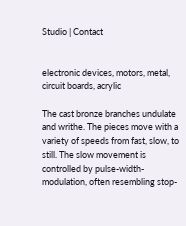Studio | Contact


electronic devices, motors, metal,
circuit boards, acrylic

The cast bronze branches undulate and writhe. The pieces move with a variety of speeds from fast, slow, to still. The slow movement is controlled by pulse-width- modulation, often resembling stop-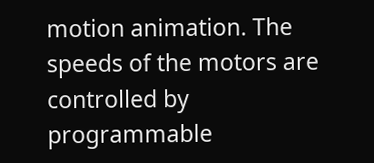motion animation. The speeds of the motors are controlled by programmable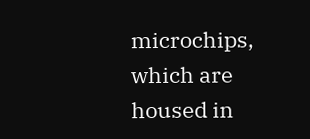microchips, which are housed in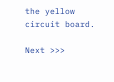the yellow circuit board.

Next >>>